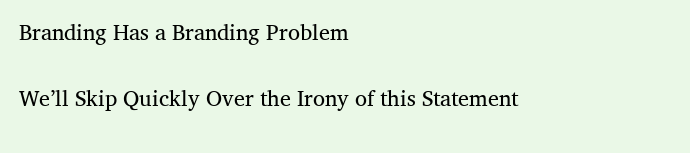Branding Has a Branding Problem

We’ll Skip Quickly Over the Irony of this Statement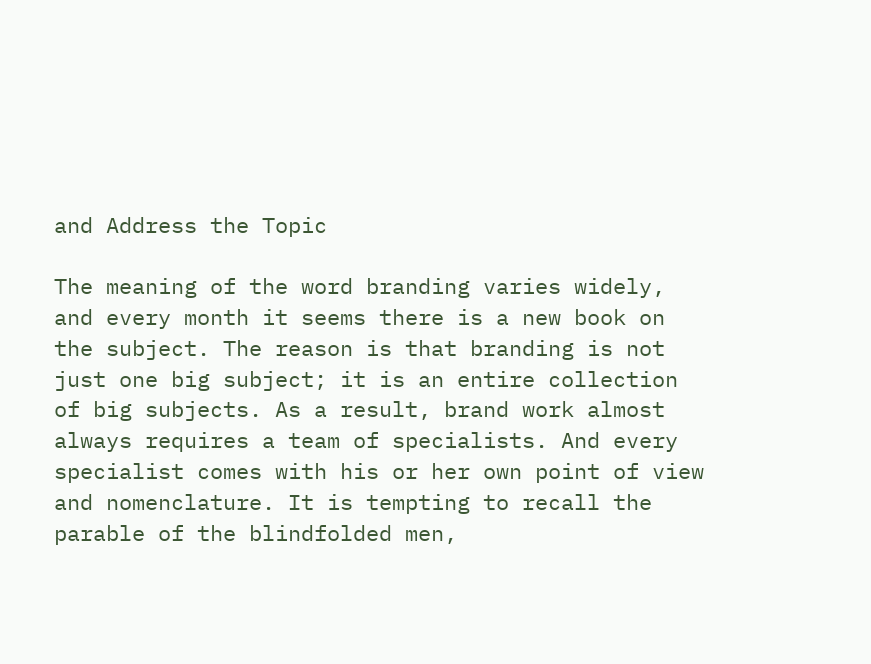and Address the Topic

The meaning of the word branding varies widely, and every month it seems there is a new book on the subject. The reason is that branding is not just one big subject; it is an entire collection of big subjects. As a result, brand work almost always requires a team of specialists. And every specialist comes with his or her own point of view and nomenclature. It is tempting to recall the parable of the blindfolded men,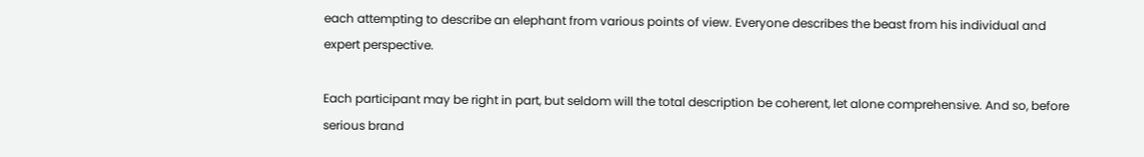each attempting to describe an elephant from various points of view. Everyone describes the beast from his individual and expert perspective.

Each participant may be right in part, but seldom will the total description be coherent, let alone comprehensive. And so, before serious brand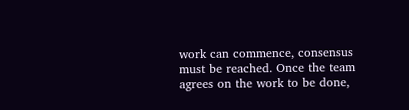work can commence, consensus must be reached. Once the team agrees on the work to be done,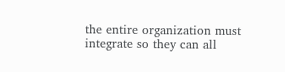the entire organization must integrate so they can all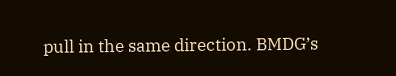pull in the same direction. BMDG’s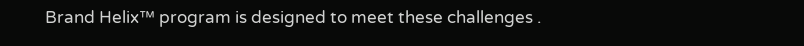Brand Helix™ program is designed to meet these challenges .